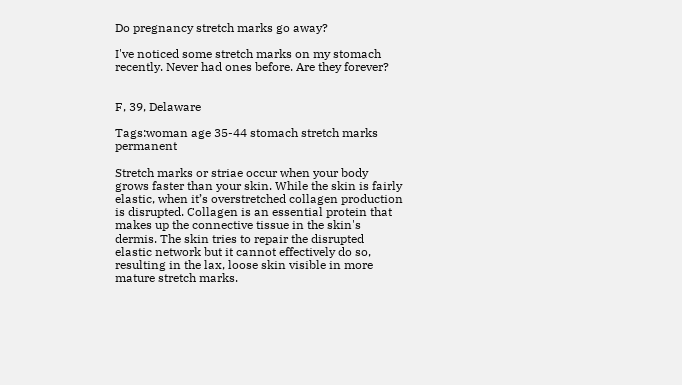Do pregnancy stretch marks go away?

I've noticed some stretch marks on my stomach recently. Never had ones before. Are they forever?


F, 39, Delaware

Tags:woman age 35-44 stomach stretch marks permanent

Stretch marks or striae occur when your body grows faster than your skin. While the skin is fairly elastic, when it’s overstretched collagen production is disrupted. Collagen is an essential protein that makes up the connective tissue in the skin's dermis. The skin tries to repair the disrupted elastic network but it cannot effectively do so, resulting in the lax, loose skin visible in more mature stretch marks.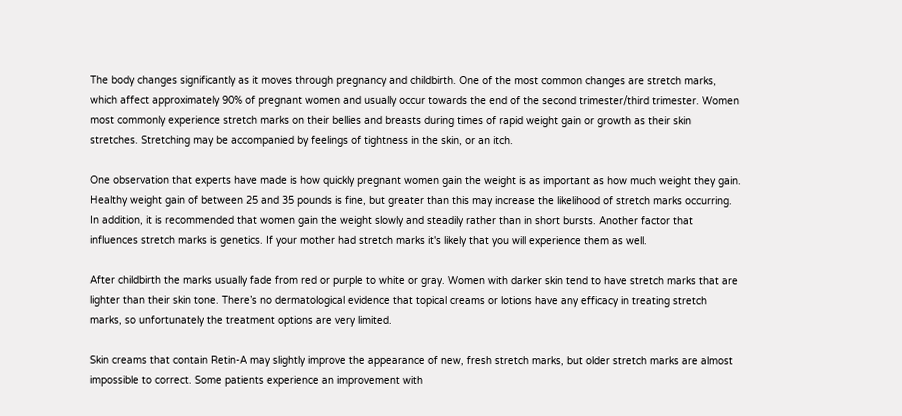The body changes significantly as it moves through pregnancy and childbirth. One of the most common changes are stretch marks, which affect approximately 90% of pregnant women and usually occur towards the end of the second trimester/third trimester. Women most commonly experience stretch marks on their bellies and breasts during times of rapid weight gain or growth as their skin stretches. Stretching may be accompanied by feelings of tightness in the skin, or an itch.

One observation that experts have made is how quickly pregnant women gain the weight is as important as how much weight they gain. Healthy weight gain of between 25 and 35 pounds is fine, but greater than this may increase the likelihood of stretch marks occurring. In addition, it is recommended that women gain the weight slowly and steadily rather than in short bursts. Another factor that influences stretch marks is genetics. If your mother had stretch marks it's likely that you will experience them as well.

After childbirth the marks usually fade from red or purple to white or gray. Women with darker skin tend to have stretch marks that are lighter than their skin tone. There’s no dermatological evidence that topical creams or lotions have any efficacy in treating stretch marks, so unfortunately the treatment options are very limited.

Skin creams that contain Retin-A may slightly improve the appearance of new, fresh stretch marks, but older stretch marks are almost impossible to correct. Some patients experience an improvement with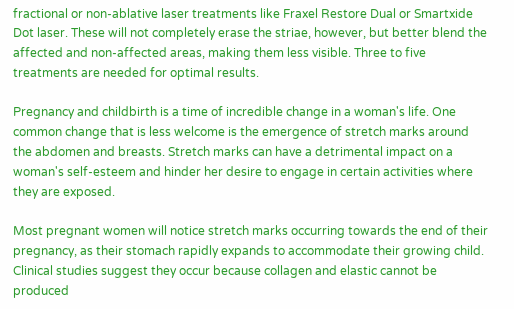fractional or non-ablative laser treatments like Fraxel Restore Dual or Smartxide Dot laser. These will not completely erase the striae, however, but better blend the affected and non-affected areas, making them less visible. Three to five treatments are needed for optimal results.

Pregnancy and childbirth is a time of incredible change in a woman's life. One common change that is less welcome is the emergence of stretch marks around the abdomen and breasts. Stretch marks can have a detrimental impact on a woman's self-esteem and hinder her desire to engage in certain activities where they are exposed.

Most pregnant women will notice stretch marks occurring towards the end of their pregnancy, as their stomach rapidly expands to accommodate their growing child. Clinical studies suggest they occur because collagen and elastic cannot be produced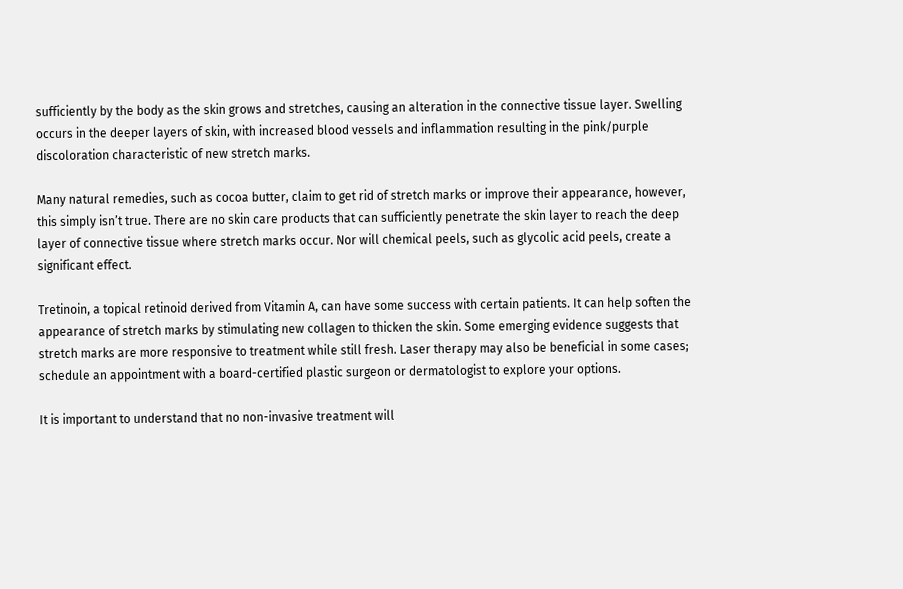sufficiently by the body as the skin grows and stretches, causing an alteration in the connective tissue layer. Swelling occurs in the deeper layers of skin, with increased blood vessels and inflammation resulting in the pink/purple discoloration characteristic of new stretch marks.

Many natural remedies, such as cocoa butter, claim to get rid of stretch marks or improve their appearance, however, this simply isn’t true. There are no skin care products that can sufficiently penetrate the skin layer to reach the deep layer of connective tissue where stretch marks occur. Nor will chemical peels, such as glycolic acid peels, create a significant effect.

Tretinoin, a topical retinoid derived from Vitamin A, can have some success with certain patients. It can help soften the appearance of stretch marks by stimulating new collagen to thicken the skin. Some emerging evidence suggests that stretch marks are more responsive to treatment while still fresh. Laser therapy may also be beneficial in some cases; schedule an appointment with a board-certified plastic surgeon or dermatologist to explore your options.

It is important to understand that no non-invasive treatment will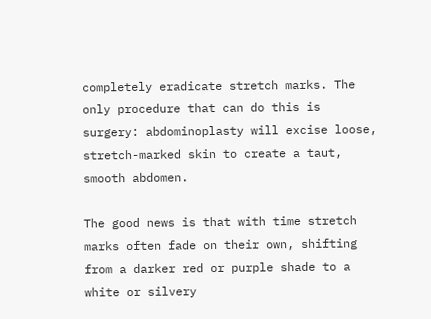completely eradicate stretch marks. The only procedure that can do this is surgery: abdominoplasty will excise loose, stretch-marked skin to create a taut, smooth abdomen.

The good news is that with time stretch marks often fade on their own, shifting from a darker red or purple shade to a white or silvery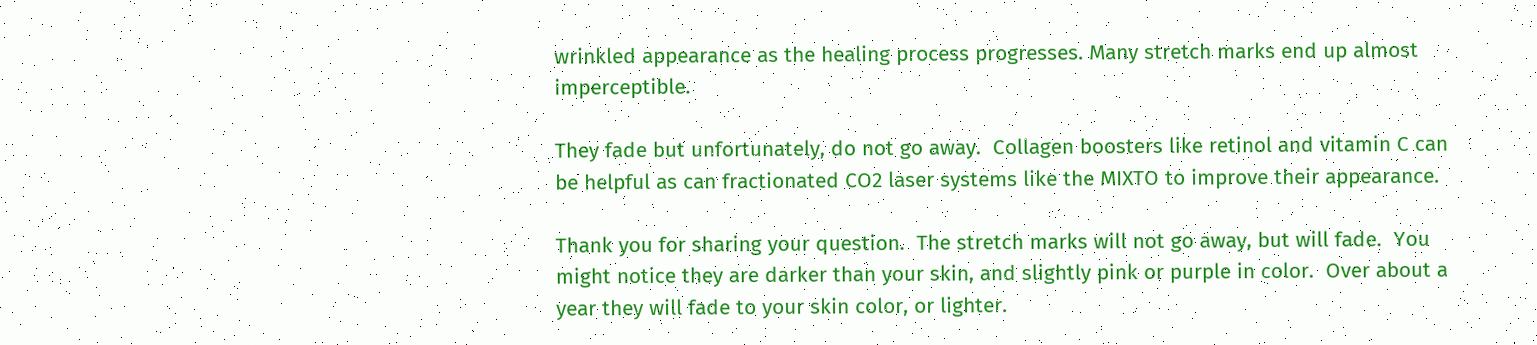wrinkled appearance as the healing process progresses. Many stretch marks end up almost imperceptible.

They fade but unfortunately, do not go away.  Collagen boosters like retinol and vitamin C can be helpful as can fractionated CO2 laser systems like the MIXTO to improve their appearance.

Thank you for sharing your question.  The stretch marks will not go away, but will fade.  You might notice they are darker than your skin, and slightly pink or purple in color.  Over about a year they will fade to your skin color, or lighter.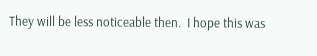They will be less noticeable then.  I hope this was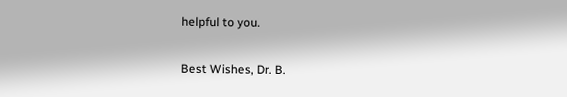helpful to you.

Best Wishes, Dr. B.